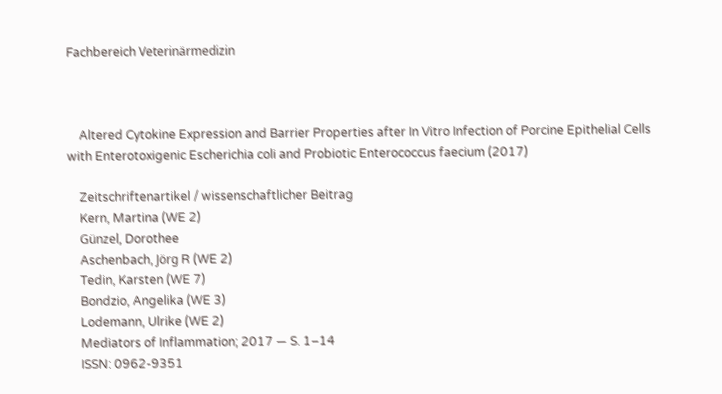Fachbereich Veterinärmedizin



    Altered Cytokine Expression and Barrier Properties after In Vitro Infection of Porcine Epithelial Cells with Enterotoxigenic Escherichia coli and Probiotic Enterococcus faecium (2017)

    Zeitschriftenartikel / wissenschaftlicher Beitrag
    Kern, Martina (WE 2)
    Günzel, Dorothee
    Aschenbach, Jörg R (WE 2)
    Tedin, Karsten (WE 7)
    Bondzio, Angelika (WE 3)
    Lodemann, Ulrike (WE 2)
    Mediators of Inflammation; 2017 — S. 1–14
    ISSN: 0962-9351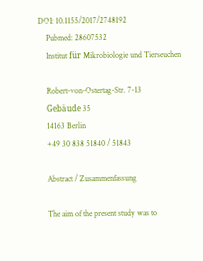DOI: 10.1155/2017/2748192
    Pubmed: 28607532
    Institut für Mikrobiologie und Tierseuchen

    Robert-von-Ostertag-Str. 7-13
    Gebäude 35
    14163 Berlin
    +49 30 838 51840 / 51843

    Abstract / Zusammenfassung

    The aim of the present study was to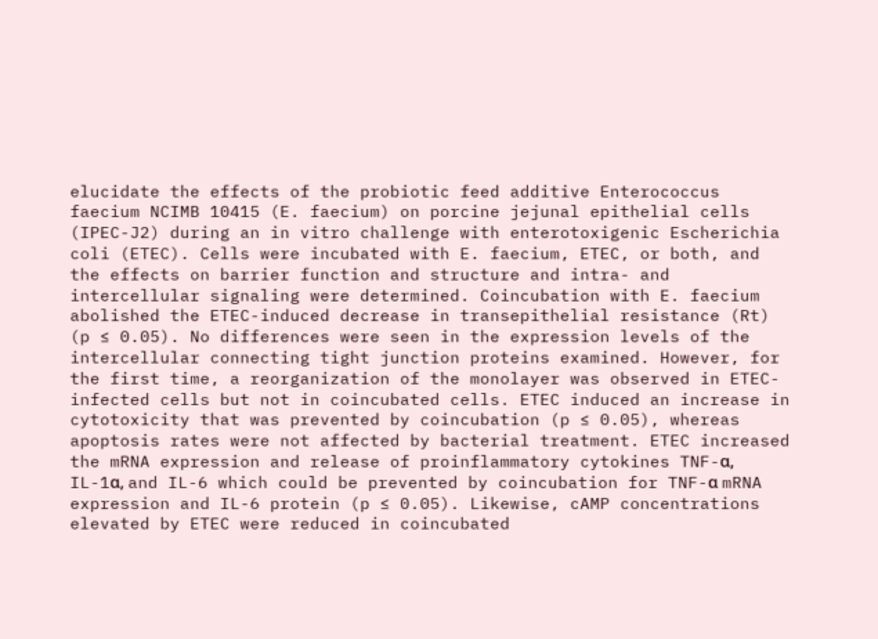elucidate the effects of the probiotic feed additive Enterococcus faecium NCIMB 10415 (E. faecium) on porcine jejunal epithelial cells (IPEC-J2) during an in vitro challenge with enterotoxigenic Escherichia coli (ETEC). Cells were incubated with E. faecium, ETEC, or both, and the effects on barrier function and structure and intra- and intercellular signaling were determined. Coincubation with E. faecium abolished the ETEC-induced decrease in transepithelial resistance (Rt) (p ≤ 0.05). No differences were seen in the expression levels of the intercellular connecting tight junction proteins examined. However, for the first time, a reorganization of the monolayer was observed in ETEC-infected cells but not in coincubated cells. ETEC induced an increase in cytotoxicity that was prevented by coincubation (p ≤ 0.05), whereas apoptosis rates were not affected by bacterial treatment. ETEC increased the mRNA expression and release of proinflammatory cytokines TNF-α, IL-1α, and IL-6 which could be prevented by coincubation for TNF-α mRNA expression and IL-6 protein (p ≤ 0.05). Likewise, cAMP concentrations elevated by ETEC were reduced in coincubated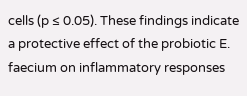cells (p ≤ 0.05). These findings indicate a protective effect of the probiotic E. faecium on inflammatory responses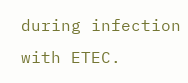during infection with ETEC.